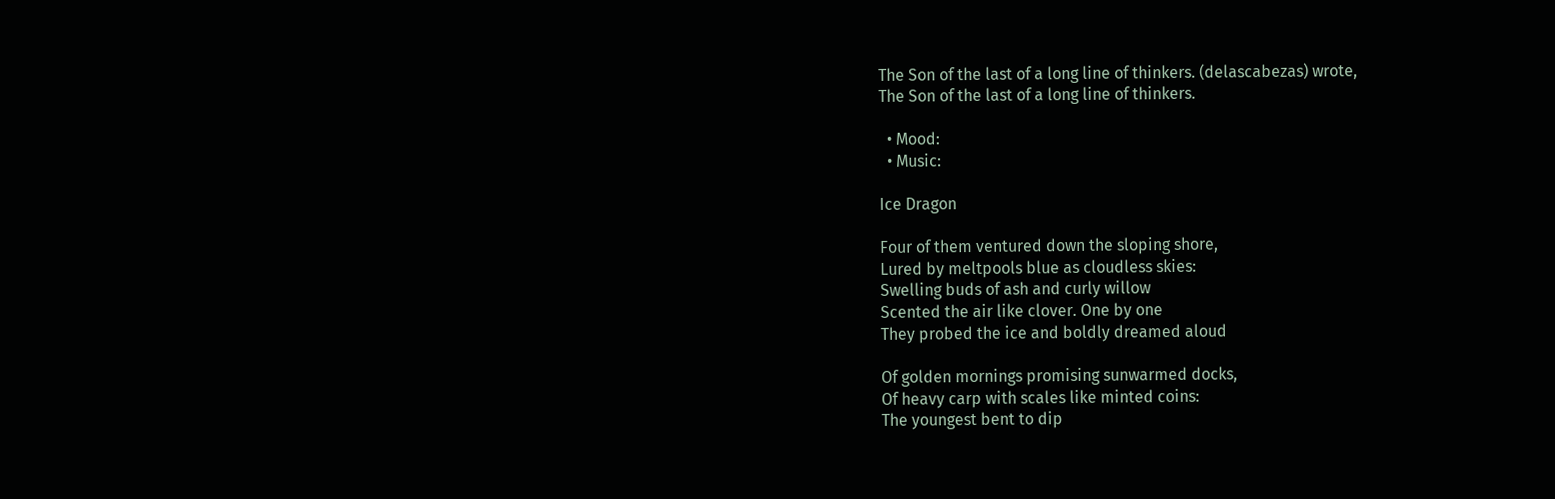The Son of the last of a long line of thinkers. (delascabezas) wrote,
The Son of the last of a long line of thinkers.

  • Mood:
  • Music:

Ice Dragon

Four of them ventured down the sloping shore,
Lured by meltpools blue as cloudless skies:
Swelling buds of ash and curly willow
Scented the air like clover. One by one
They probed the ice and boldly dreamed aloud

Of golden mornings promising sunwarmed docks,
Of heavy carp with scales like minted coins:
The youngest bent to dip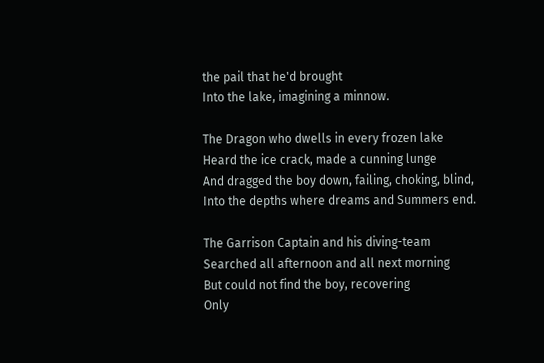the pail that he'd brought
Into the lake, imagining a minnow.

The Dragon who dwells in every frozen lake
Heard the ice crack, made a cunning lunge
And dragged the boy down, failing, choking, blind,
Into the depths where dreams and Summers end.

The Garrison Captain and his diving-team
Searched all afternoon and all next morning
But could not find the boy, recovering
Only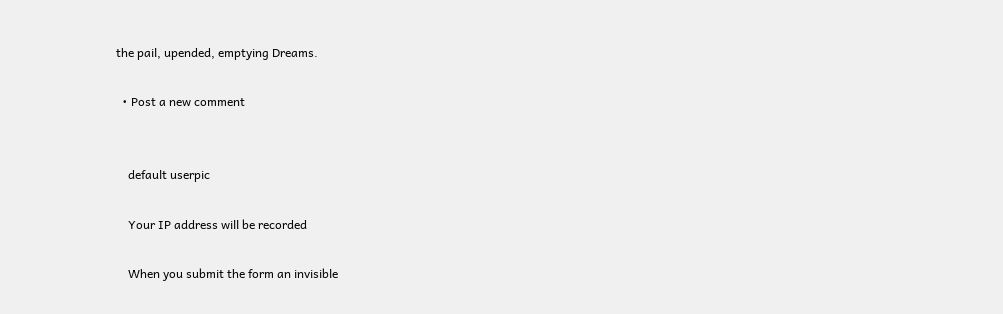the pail, upended, emptying Dreams.

  • Post a new comment


    default userpic

    Your IP address will be recorded

    When you submit the form an invisible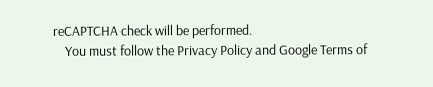reCAPTCHA check will be performed.
    You must follow the Privacy Policy and Google Terms of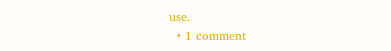use.
  • 1 comment